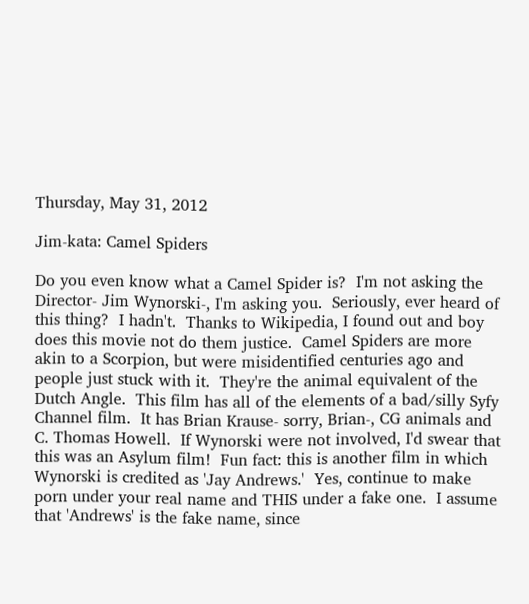Thursday, May 31, 2012

Jim-kata: Camel Spiders

Do you even know what a Camel Spider is?  I'm not asking the Director- Jim Wynorski-, I'm asking you.  Seriously, ever heard of this thing?  I hadn't.  Thanks to Wikipedia, I found out and boy does this movie not do them justice.  Camel Spiders are more akin to a Scorpion, but were misidentified centuries ago and people just stuck with it.  They're the animal equivalent of the Dutch Angle.  This film has all of the elements of a bad/silly Syfy Channel film.  It has Brian Krause- sorry, Brian-, CG animals and C. Thomas Howell.  If Wynorski were not involved, I'd swear that this was an Asylum film!  Fun fact: this is another film in which Wynorski is credited as 'Jay Andrews.'  Yes, continue to make porn under your real name and THIS under a fake one.  I assume that 'Andrews' is the fake name, since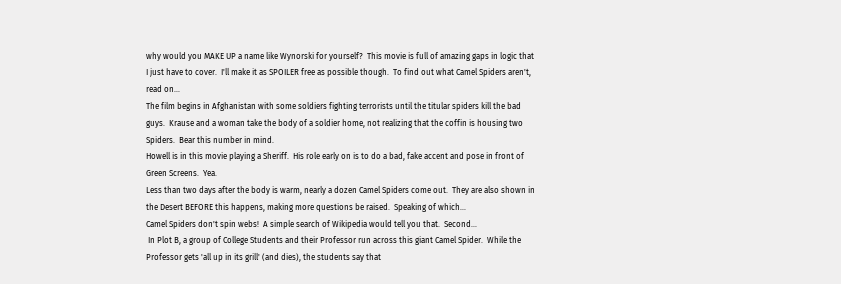why would you MAKE UP a name like Wynorski for yourself?  This movie is full of amazing gaps in logic that I just have to cover.  I'll make it as SPOILER free as possible though.  To find out what Camel Spiders aren't, read on...
The film begins in Afghanistan with some soldiers fighting terrorists until the titular spiders kill the bad guys.  Krause and a woman take the body of a soldier home, not realizing that the coffin is housing two Spiders.  Bear this number in mind.
Howell is in this movie playing a Sheriff.  His role early on is to do a bad, fake accent and pose in front of Green Screens.  Yea.
Less than two days after the body is warm, nearly a dozen Camel Spiders come out.  They are also shown in the Desert BEFORE this happens, making more questions be raised.  Speaking of which...
Camel Spiders don't spin webs!  A simple search of Wikipedia would tell you that.  Second...
 In Plot B, a group of College Students and their Professor run across this giant Camel Spider.  While the Professor gets 'all up in its grill' (and dies), the students say that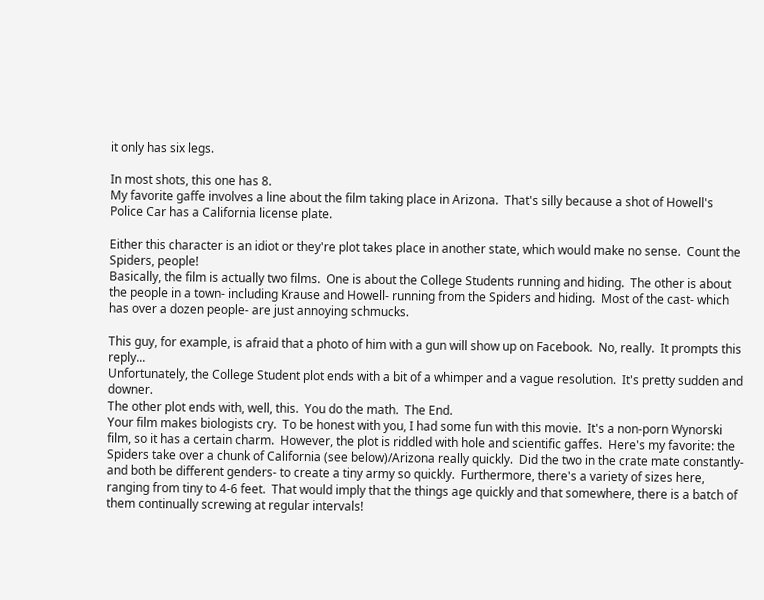it only has six legs.

In most shots, this one has 8.
My favorite gaffe involves a line about the film taking place in Arizona.  That's silly because a shot of Howell's Police Car has a California license plate.

Either this character is an idiot or they're plot takes place in another state, which would make no sense.  Count the Spiders, people!
Basically, the film is actually two films.  One is about the College Students running and hiding.  The other is about the people in a town- including Krause and Howell- running from the Spiders and hiding.  Most of the cast- which has over a dozen people- are just annoying schmucks.

This guy, for example, is afraid that a photo of him with a gun will show up on Facebook.  No, really.  It prompts this reply...
Unfortunately, the College Student plot ends with a bit of a whimper and a vague resolution.  It's pretty sudden and downer.
The other plot ends with, well, this.  You do the math.  The End.
Your film makes biologists cry.  To be honest with you, I had some fun with this movie.  It's a non-porn Wynorski film, so it has a certain charm.  However, the plot is riddled with hole and scientific gaffes.  Here's my favorite: the Spiders take over a chunk of California (see below)/Arizona really quickly.  Did the two in the crate mate constantly- and both be different genders- to create a tiny army so quickly.  Furthermore, there's a variety of sizes here, ranging from tiny to 4-6 feet.  That would imply that the things age quickly and that somewhere, there is a batch of them continually screwing at regular intervals!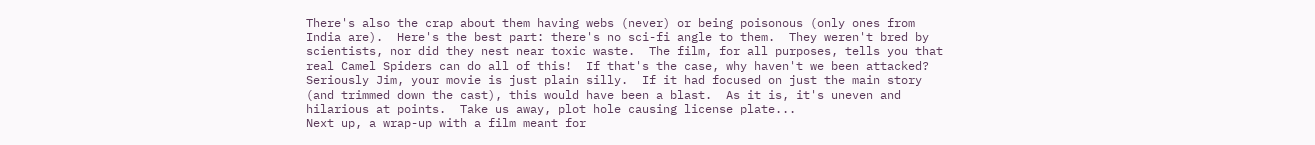There's also the crap about them having webs (never) or being poisonous (only ones from India are).  Here's the best part: there's no sci-fi angle to them.  They weren't bred by scientists, nor did they nest near toxic waste.  The film, for all purposes, tells you that real Camel Spiders can do all of this!  If that's the case, why haven't we been attacked?  Seriously Jim, your movie is just plain silly.  If it had focused on just the main story (and trimmed down the cast), this would have been a blast.  As it is, it's uneven and hilarious at points.  Take us away, plot hole causing license plate...
Next up, a wrap-up with a film meant for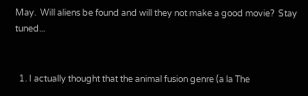May.  Will aliens be found and will they not make a good movie?  Stay tuned...


  1. I actually thought that the animal fusion genre (a la The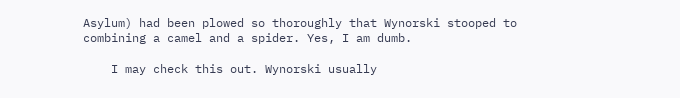Asylum) had been plowed so thoroughly that Wynorski stooped to combining a camel and a spider. Yes, I am dumb.

    I may check this out. Wynorski usually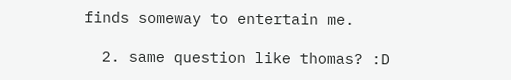finds someway to entertain me.

  2. same question like thomas? :D